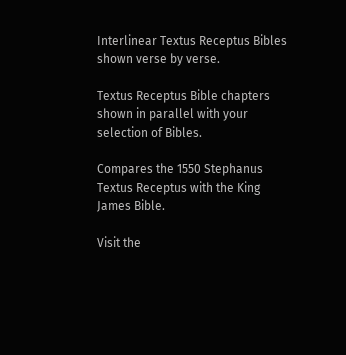Interlinear Textus Receptus Bibles shown verse by verse.

Textus Receptus Bible chapters shown in parallel with your selection of Bibles.

Compares the 1550 Stephanus Textus Receptus with the King James Bible.

Visit the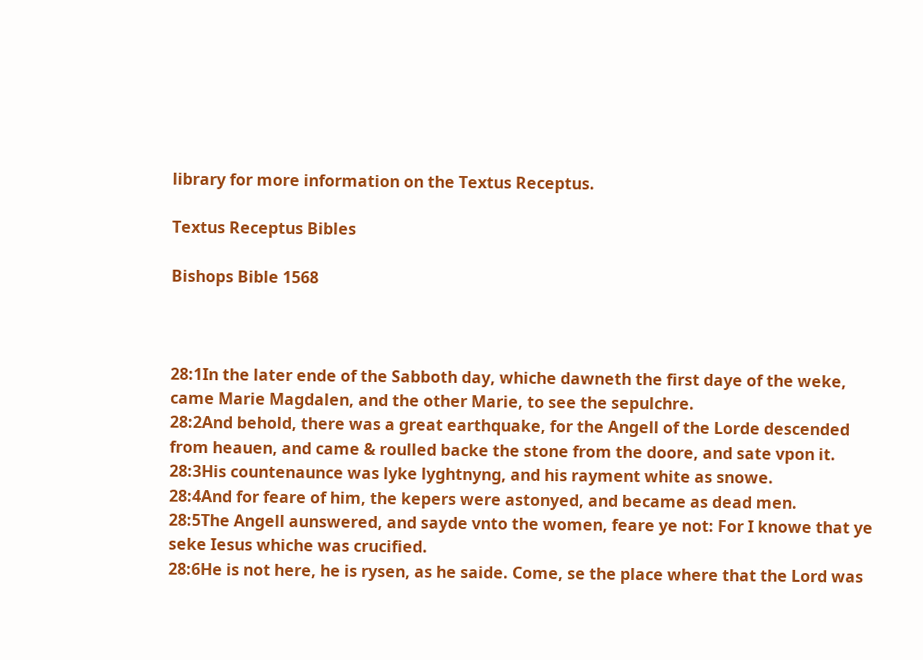library for more information on the Textus Receptus.

Textus Receptus Bibles

Bishops Bible 1568



28:1In the later ende of the Sabboth day, whiche dawneth the first daye of the weke, came Marie Magdalen, and the other Marie, to see the sepulchre.
28:2And behold, there was a great earthquake, for the Angell of the Lorde descended from heauen, and came & roulled backe the stone from the doore, and sate vpon it.
28:3His countenaunce was lyke lyghtnyng, and his rayment white as snowe.
28:4And for feare of him, the kepers were astonyed, and became as dead men.
28:5The Angell aunswered, and sayde vnto the women, feare ye not: For I knowe that ye seke Iesus whiche was crucified.
28:6He is not here, he is rysen, as he saide. Come, se the place where that the Lord was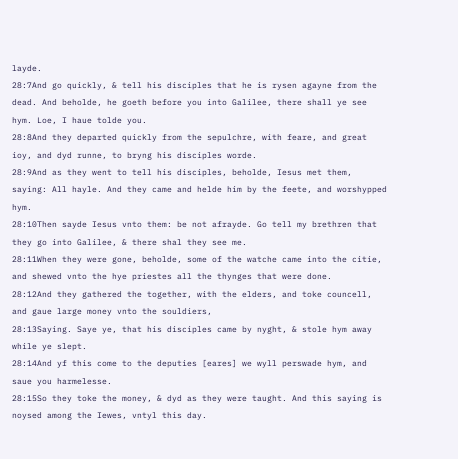layde.
28:7And go quickly, & tell his disciples that he is rysen agayne from the dead. And beholde, he goeth before you into Galilee, there shall ye see hym. Loe, I haue tolde you.
28:8And they departed quickly from the sepulchre, with feare, and great ioy, and dyd runne, to bryng his disciples worde.
28:9And as they went to tell his disciples, beholde, Iesus met them, saying: All hayle. And they came and helde him by the feete, and worshypped hym.
28:10Then sayde Iesus vnto them: be not afrayde. Go tell my brethren that they go into Galilee, & there shal they see me.
28:11When they were gone, beholde, some of the watche came into the citie, and shewed vnto the hye priestes all the thynges that were done.
28:12And they gathered the together, with the elders, and toke councell, and gaue large money vnto the souldiers,
28:13Saying. Saye ye, that his disciples came by nyght, & stole hym away while ye slept.
28:14And yf this come to the deputies [eares] we wyll perswade hym, and saue you harmelesse.
28:15So they toke the money, & dyd as they were taught. And this saying is noysed among the Iewes, vntyl this day.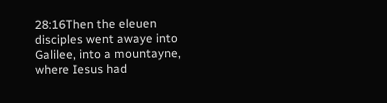28:16Then the eleuen disciples went awaye into Galilee, into a mountayne, where Iesus had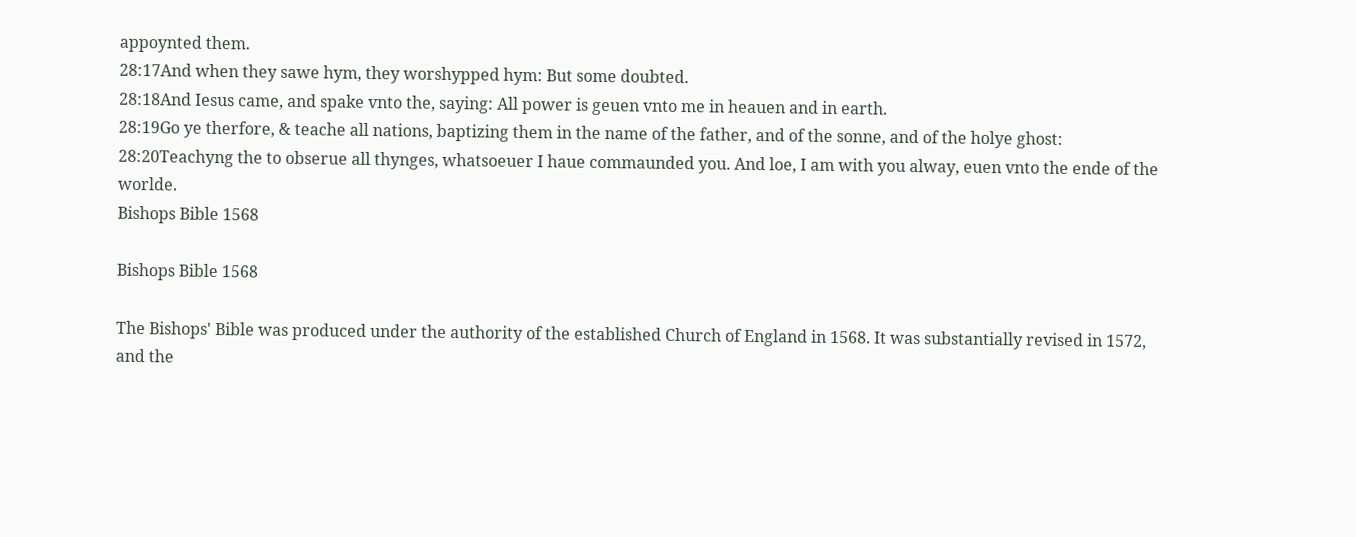appoynted them.
28:17And when they sawe hym, they worshypped hym: But some doubted.
28:18And Iesus came, and spake vnto the, saying: All power is geuen vnto me in heauen and in earth.
28:19Go ye therfore, & teache all nations, baptizing them in the name of the father, and of the sonne, and of the holye ghost:
28:20Teachyng the to obserue all thynges, whatsoeuer I haue commaunded you. And loe, I am with you alway, euen vnto the ende of the worlde.
Bishops Bible 1568

Bishops Bible 1568

The Bishops' Bible was produced under the authority of the established Church of England in 1568. It was substantially revised in 1572, and the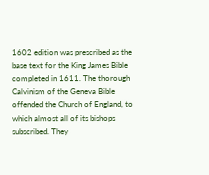1602 edition was prescribed as the base text for the King James Bible completed in 1611. The thorough Calvinism of the Geneva Bible offended the Church of England, to which almost all of its bishops subscribed. They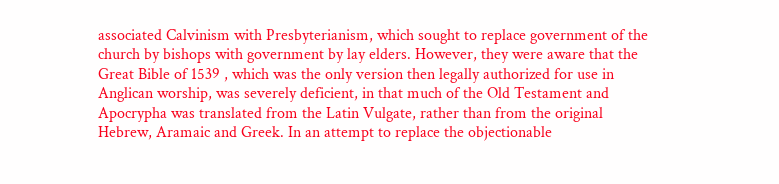associated Calvinism with Presbyterianism, which sought to replace government of the church by bishops with government by lay elders. However, they were aware that the Great Bible of 1539 , which was the only version then legally authorized for use in Anglican worship, was severely deficient, in that much of the Old Testament and Apocrypha was translated from the Latin Vulgate, rather than from the original Hebrew, Aramaic and Greek. In an attempt to replace the objectionable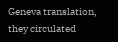Geneva translation, they circulated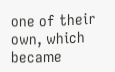one of their own, which became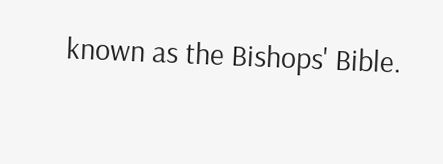known as the Bishops' Bible.